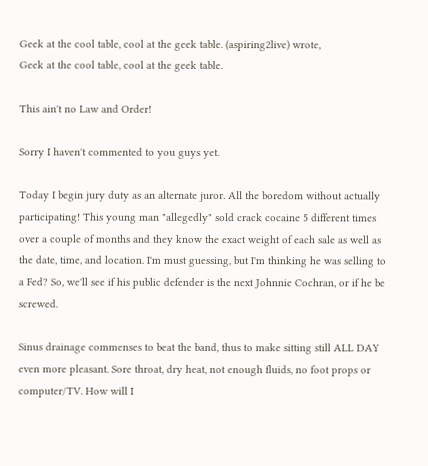Geek at the cool table, cool at the geek table. (aspiring2live) wrote,
Geek at the cool table, cool at the geek table.

This ain't no Law and Order!

Sorry I haven't commented to you guys yet.

Today I begin jury duty as an alternate juror. All the boredom without actually participating! This young man "allegedly" sold crack cocaine 5 different times over a couple of months and they know the exact weight of each sale as well as the date, time, and location. I'm must guessing, but I'm thinking he was selling to a Fed? So, we'll see if his public defender is the next Johnnie Cochran, or if he be screwed.

Sinus drainage commenses to beat the band, thus to make sitting still ALL DAY even more pleasant. Sore throat, dry heat, not enough fluids, no foot props or computer/TV. How will I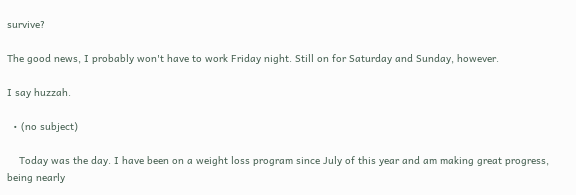survive?

The good news, I probably won't have to work Friday night. Still on for Saturday and Sunday, however.

I say huzzah.

  • (no subject)

    Today was the day. I have been on a weight loss program since July of this year and am making great progress, being nearly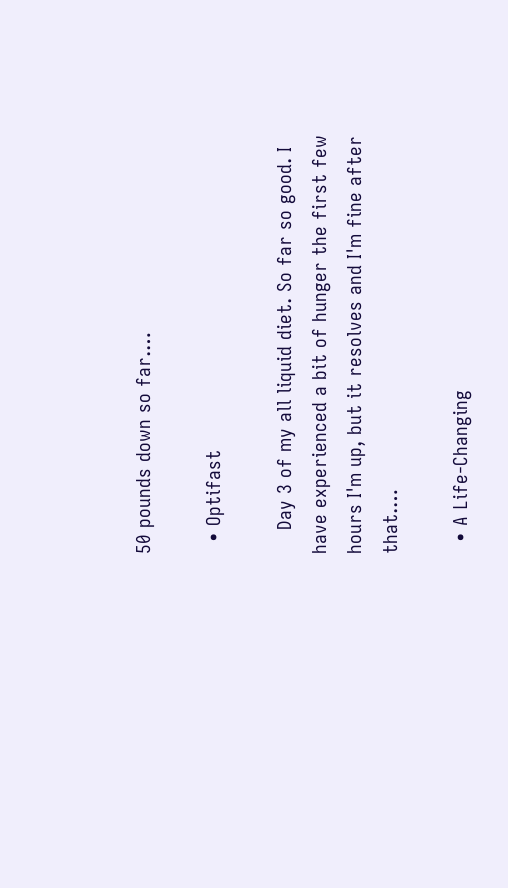50 pounds down so far.…

  • Optifast

    Day 3 of my all liquid diet. So far so good. I have experienced a bit of hunger the first few hours I'm up, but it resolves and I'm fine after that.…

  • A Life-Changing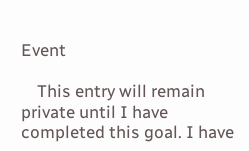Event

    This entry will remain private until I have completed this goal. I have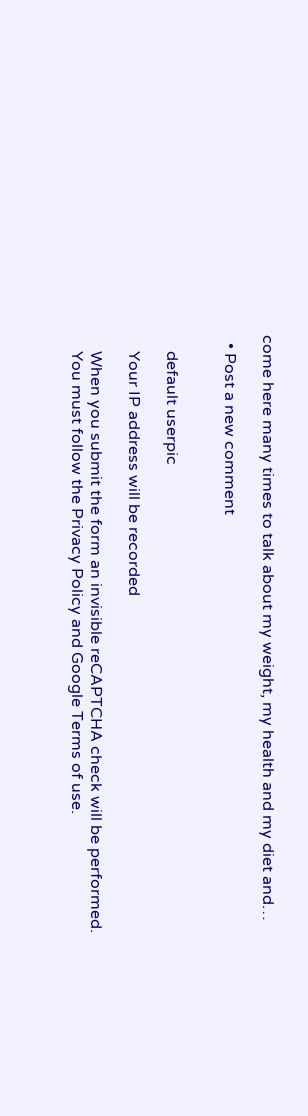come here many times to talk about my weight, my health and my diet and…

  • Post a new comment


    default userpic

    Your IP address will be recorded

    When you submit the form an invisible reCAPTCHA check will be performed.
    You must follow the Privacy Policy and Google Terms of use.